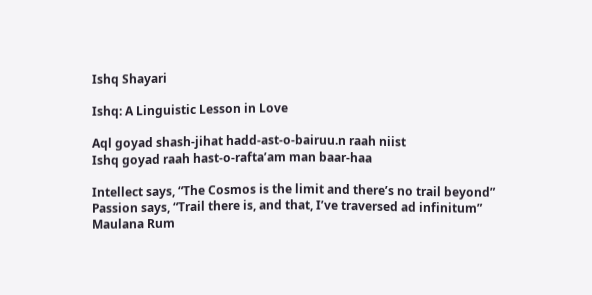Ishq Shayari

Ishq: A Linguistic Lesson in Love

Aql goyad shash-jihat hadd-ast-o-bairuu.n raah niist
Ishq goyad raah hast-o-rafta’am man baar-haa

Intellect says, “The Cosmos is the limit and there’s no trail beyond”
Passion says, “Trail there is, and that, I’ve traversed ad infinitum”
Maulana Rum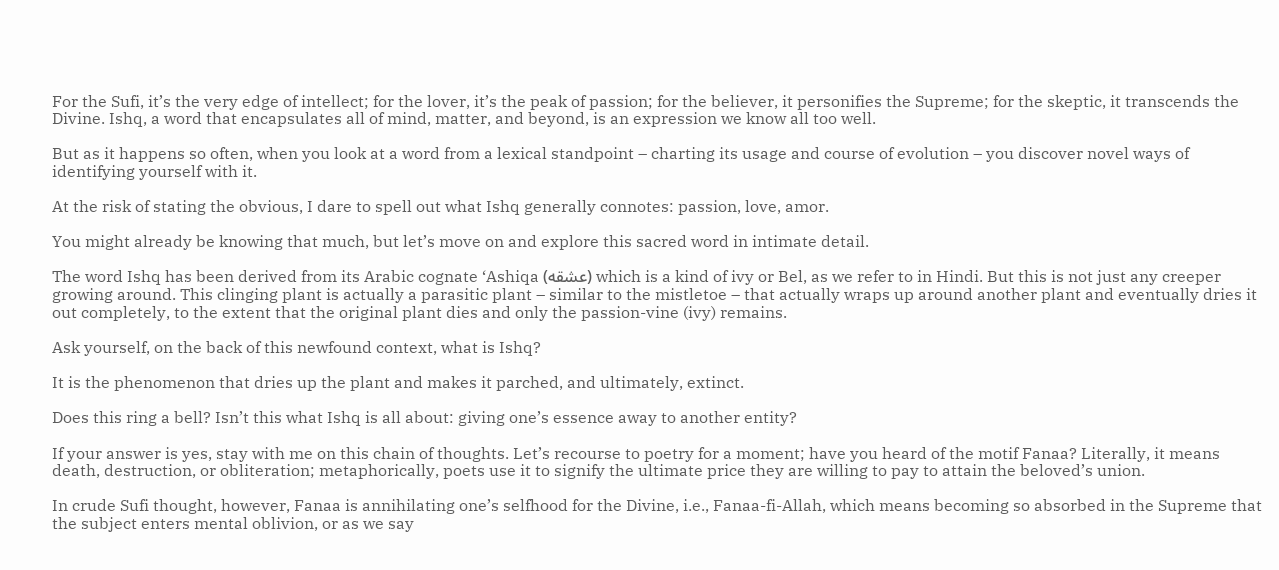For the Sufi, it’s the very edge of intellect; for the lover, it’s the peak of passion; for the believer, it personifies the Supreme; for the skeptic, it transcends the Divine. Ishq, a word that encapsulates all of mind, matter, and beyond, is an expression we know all too well.

But as it happens so often, when you look at a word from a lexical standpoint – charting its usage and course of evolution – you discover novel ways of identifying yourself with it.

At the risk of stating the obvious, I dare to spell out what Ishq generally connotes: passion, love, amor.

You might already be knowing that much, but let’s move on and explore this sacred word in intimate detail.

The word Ishq has been derived from its Arabic cognate ‘Ashiqa (عشقه) which is a kind of ivy or Bel, as we refer to in Hindi. But this is not just any creeper growing around. This clinging plant is actually a parasitic plant – similar to the mistletoe – that actually wraps up around another plant and eventually dries it out completely, to the extent that the original plant dies and only the passion-vine (ivy) remains.

Ask yourself, on the back of this newfound context, what is Ishq?

It is the phenomenon that dries up the plant and makes it parched, and ultimately, extinct.

Does this ring a bell? Isn’t this what Ishq is all about: giving one’s essence away to another entity?

If your answer is yes, stay with me on this chain of thoughts. Let’s recourse to poetry for a moment; have you heard of the motif Fanaa? Literally, it means death, destruction, or obliteration; metaphorically, poets use it to signify the ultimate price they are willing to pay to attain the beloved’s union.

In crude Sufi thought, however, Fanaa is annihilating one’s selfhood for the Divine, i.e., Fanaa-fi-Allah, which means becoming so absorbed in the Supreme that the subject enters mental oblivion, or as we say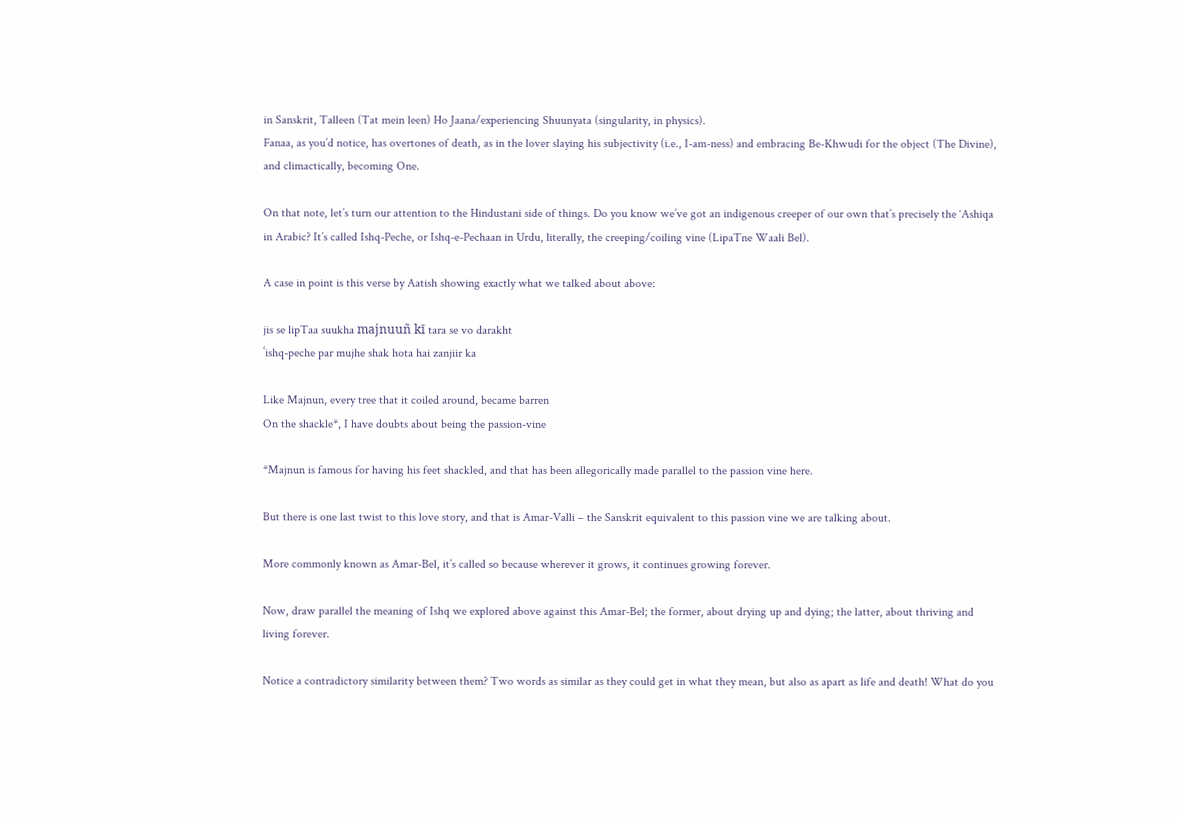in Sanskrit, Talleen (Tat mein leen) Ho Jaana/experiencing Shuunyata (singularity, in physics).
Fanaa, as you’d notice, has overtones of death, as in the lover slaying his subjectivity (i.e., I-am-ness) and embracing Be-Khwudi for the object (The Divine), and climactically, becoming One.

On that note, let’s turn our attention to the Hindustani side of things. Do you know we’ve got an indigenous creeper of our own that’s precisely the ‘Ashiqa in Arabic? It’s called Ishq-Peche, or Ishq-e-Pechaan in Urdu, literally, the creeping/coiling vine (LipaTne Waali Bel).

A case in point is this verse by Aatish showing exactly what we talked about above:

jis se lipTaa suukha majnuuñ kī tara se vo darakht
ʿishq-peche par mujhe shak hota hai zanjiir ka

Like Majnun, every tree that it coiled around, became barren
On the shackle*, I have doubts about being the passion-vine

*Majnun is famous for having his feet shackled, and that has been allegorically made parallel to the passion vine here.

But there is one last twist to this love story, and that is Amar-Valli – the Sanskrit equivalent to this passion vine we are talking about.

More commonly known as Amar-Bel, it’s called so because wherever it grows, it continues growing forever.

Now, draw parallel the meaning of Ishq we explored above against this Amar-Bel; the former, about drying up and dying; the latter, about thriving and living forever.

Notice a contradictory similarity between them? Two words as similar as they could get in what they mean, but also as apart as life and death! What do you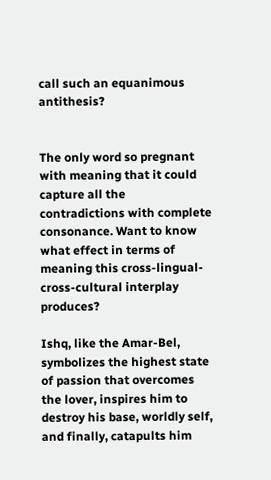call such an equanimous antithesis?


The only word so pregnant with meaning that it could capture all the contradictions with complete consonance. Want to know what effect in terms of meaning this cross-lingual-cross-cultural interplay produces?

Ishq, like the Amar-Bel, symbolizes the highest state of passion that overcomes the lover, inspires him to destroy his base, worldly self, and finally, catapults him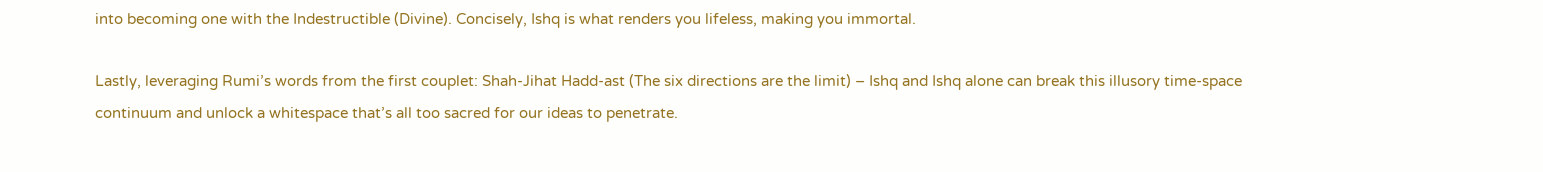into becoming one with the Indestructible (Divine). Concisely, Ishq is what renders you lifeless, making you immortal.

Lastly, leveraging Rumi’s words from the first couplet: Shah-Jihat Hadd-ast (The six directions are the limit) – Ishq and Ishq alone can break this illusory time-space continuum and unlock a whitespace that’s all too sacred for our ideas to penetrate.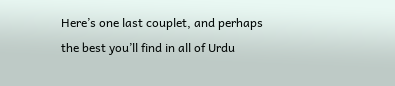Here’s one last couplet, and perhaps the best you’ll find in all of Urdu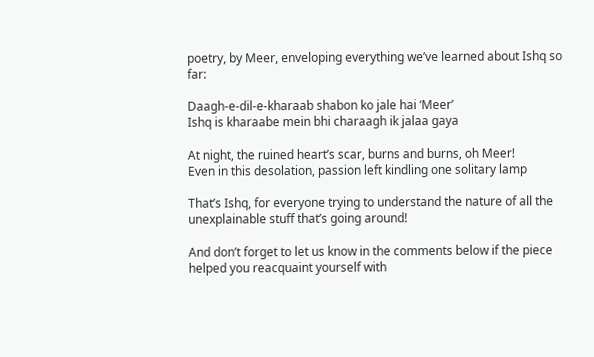poetry, by Meer, enveloping everything we’ve learned about Ishq so far:

Daagh-e-dil-e-kharaab shabon ko jale hai ‘Meer’
Ishq is kharaabe mein bhi charaagh ik jalaa gaya

At night, the ruined heart’s scar, burns and burns, oh Meer!
Even in this desolation, passion left kindling one solitary lamp

That’s Ishq, for everyone trying to understand the nature of all the unexplainable stuff that’s going around!

And don’t forget to let us know in the comments below if the piece helped you reacquaint yourself with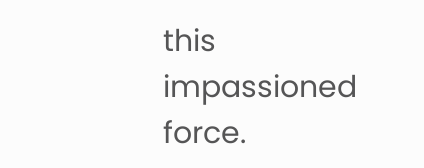this impassioned force.